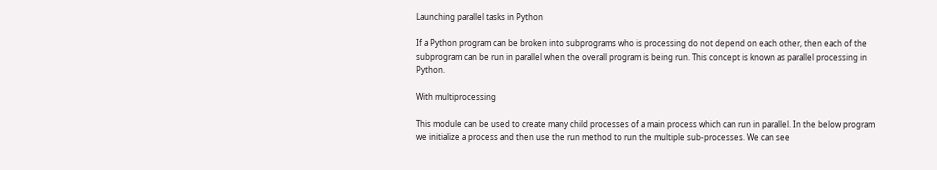Launching parallel tasks in Python

If a Python program can be broken into subprograms who is processing do not depend on each other, then each of the subprogram can be run in parallel when the overall program is being run. This concept is known as parallel processing in Python.

With multiprocessing

This module can be used to create many child processes of a main process which can run in parallel. In the below program we initialize a process and then use the run method to run the multiple sub-processes. We can see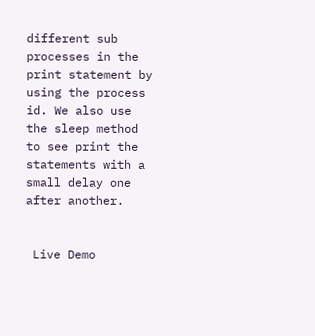different sub processes in the print statement by using the process id. We also use the sleep method to see print the statements with a small delay one after another.


 Live Demo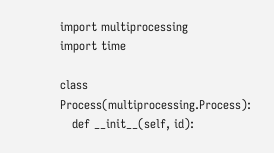import multiprocessing
import time

class Process(multiprocessing.Process):
   def __init__(self, id):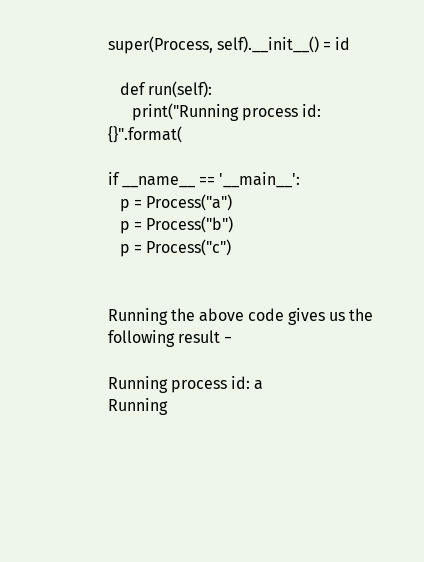super(Process, self).__init__() = id

   def run(self):
      print("Running process id: {}".format(

if __name__ == '__main__':
   p = Process("a")
   p = Process("b")
   p = Process("c")


Running the above code gives us the following result −

Running process id: a
Running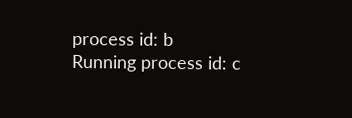process id: b
Running process id: c